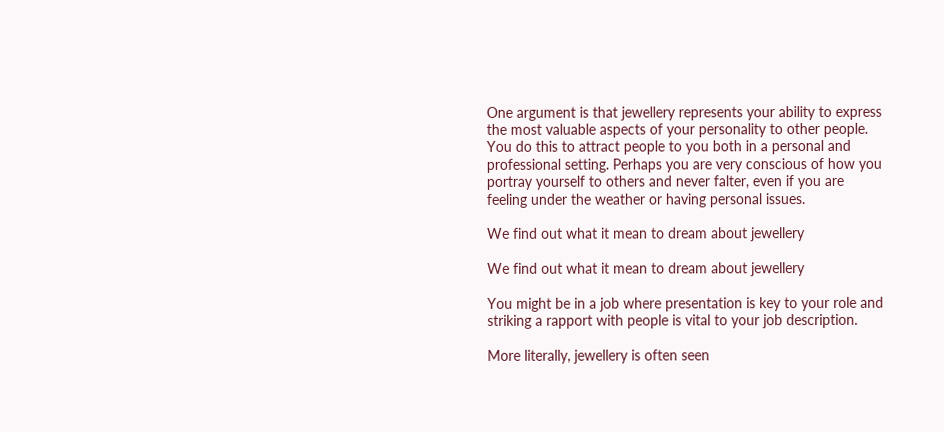One argument is that jewellery represents your ability to express the most valuable aspects of your personality to other people. You do this to attract people to you both in a personal and professional setting. Perhaps you are very conscious of how you portray yourself to others and never falter, even if you are feeling under the weather or having personal issues.

We find out what it mean to dream about jewellery

We find out what it mean to dream about jewellery

You might be in a job where presentation is key to your role and striking a rapport with people is vital to your job description.

More literally, jewellery is often seen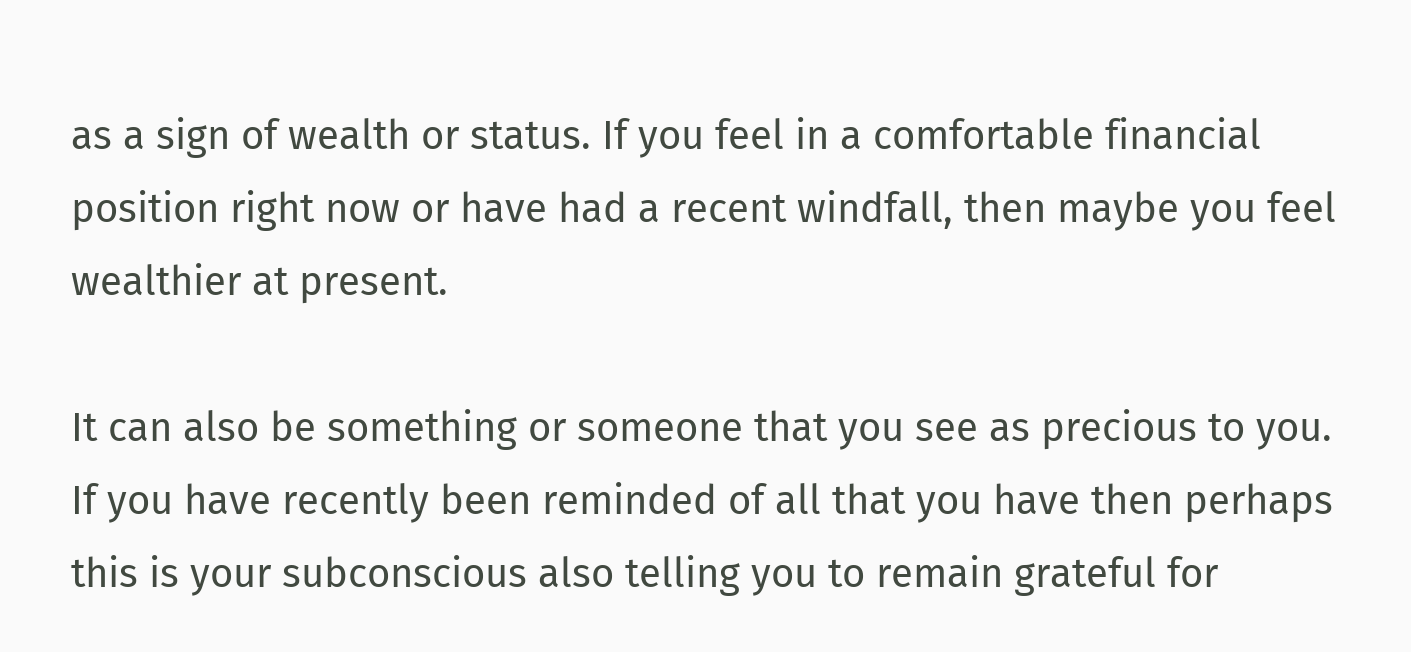as a sign of wealth or status. If you feel in a comfortable financial position right now or have had a recent windfall, then maybe you feel wealthier at present.

It can also be something or someone that you see as precious to you. If you have recently been reminded of all that you have then perhaps this is your subconscious also telling you to remain grateful for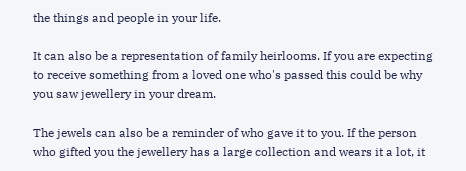the things and people in your life.

It can also be a representation of family heirlooms. If you are expecting to receive something from a loved one who's passed this could be why you saw jewellery in your dream.

The jewels can also be a reminder of who gave it to you. If the person who gifted you the jewellery has a large collection and wears it a lot, it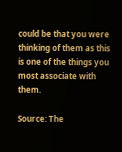could be that you were thinking of them as this is one of the things you most associate with them.

Source: The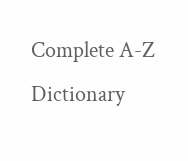Complete A-Z Dictionary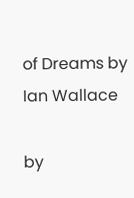of Dreams by Ian Wallace

by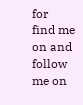for
find me on and follow me on